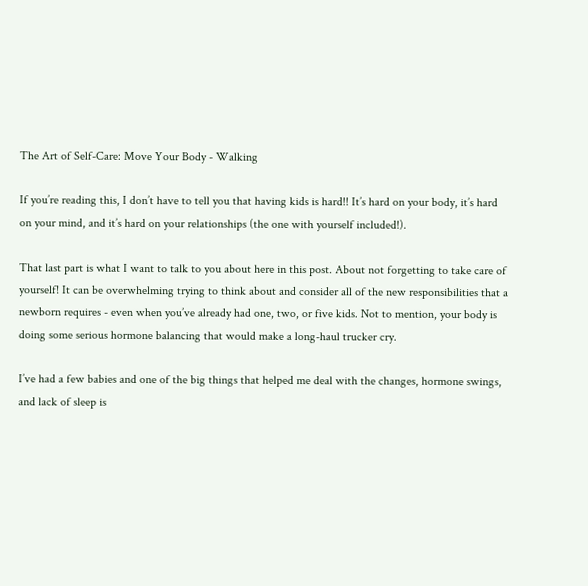The Art of Self-Care: Move Your Body - Walking

If you’re reading this, I don’t have to tell you that having kids is hard!! It’s hard on your body, it’s hard on your mind, and it’s hard on your relationships (the one with yourself included!).

That last part is what I want to talk to you about here in this post. About not forgetting to take care of yourself! It can be overwhelming trying to think about and consider all of the new responsibilities that a newborn requires - even when you’ve already had one, two, or five kids. Not to mention, your body is doing some serious hormone balancing that would make a long-haul trucker cry.

I’ve had a few babies and one of the big things that helped me deal with the changes, hormone swings, and lack of sleep is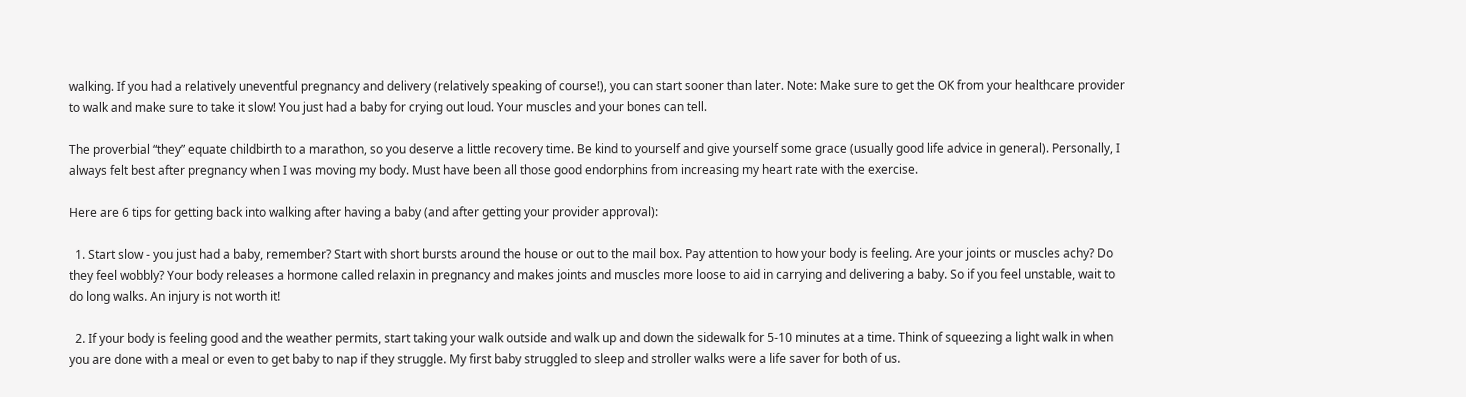walking. If you had a relatively uneventful pregnancy and delivery (relatively speaking of course!), you can start sooner than later. Note: Make sure to get the OK from your healthcare provider to walk and make sure to take it slow! You just had a baby for crying out loud. Your muscles and your bones can tell.

The proverbial “they” equate childbirth to a marathon, so you deserve a little recovery time. Be kind to yourself and give yourself some grace (usually good life advice in general). Personally, I always felt best after pregnancy when I was moving my body. Must have been all those good endorphins from increasing my heart rate with the exercise.

Here are 6 tips for getting back into walking after having a baby (and after getting your provider approval):

  1. Start slow - you just had a baby, remember? Start with short bursts around the house or out to the mail box. Pay attention to how your body is feeling. Are your joints or muscles achy? Do they feel wobbly? Your body releases a hormone called relaxin in pregnancy and makes joints and muscles more loose to aid in carrying and delivering a baby. So if you feel unstable, wait to do long walks. An injury is not worth it!

  2. If your body is feeling good and the weather permits, start taking your walk outside and walk up and down the sidewalk for 5-10 minutes at a time. Think of squeezing a light walk in when you are done with a meal or even to get baby to nap if they struggle. My first baby struggled to sleep and stroller walks were a life saver for both of us.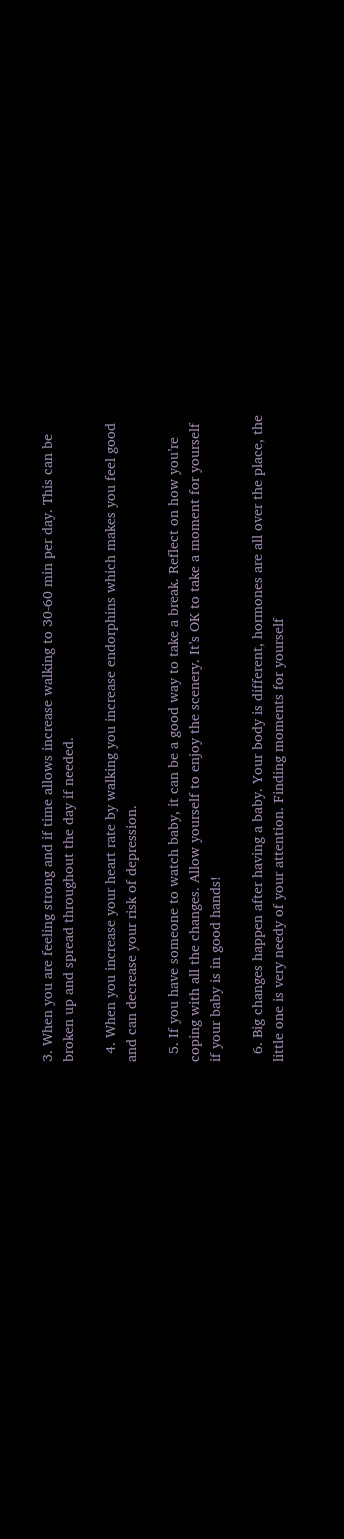3. When you are feeling strong and if time allows increase walking to 30-60 min per day. This can be broken up and spread throughout the day if needed.

  4. When you increase your heart rate by walking you increase endorphins which makes you feel good and can decrease your risk of depression.

  5. If you have someone to watch baby, it can be a good way to take a break. Reflect on how you’re coping with all the changes. Allow yourself to enjoy the scenery. It’s OK to take a moment for yourself if your baby is in good hands!

  6. Big changes happen after having a baby. Your body is different, hormones are all over the place, the little one is very needy of your attention. Finding moments for yourself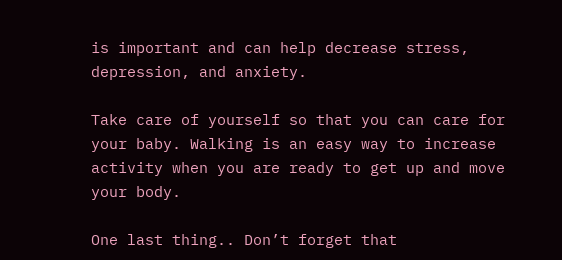is important and can help decrease stress, depression, and anxiety.

Take care of yourself so that you can care for your baby. Walking is an easy way to increase activity when you are ready to get up and move your body.

One last thing.. Don’t forget that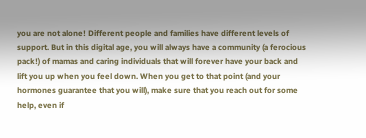you are not alone! Different people and families have different levels of support. But in this digital age, you will always have a community (a ferocious pack!) of mamas and caring individuals that will forever have your back and lift you up when you feel down. When you get to that point (and your hormones guarantee that you will), make sure that you reach out for some help, even if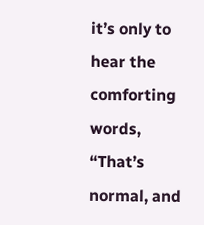it’s only to hear the comforting words, “That’s normal, and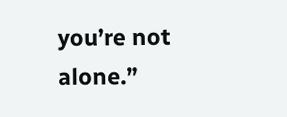you’re not alone.”